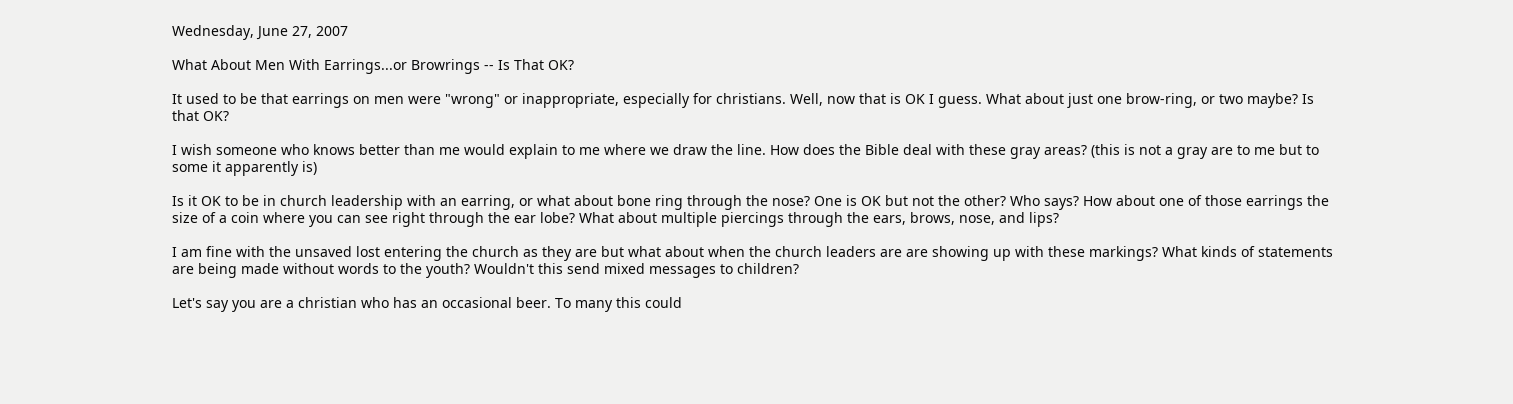Wednesday, June 27, 2007

What About Men With Earrings...or Browrings -- Is That OK?

It used to be that earrings on men were "wrong" or inappropriate, especially for christians. Well, now that is OK I guess. What about just one brow-ring, or two maybe? Is that OK?

I wish someone who knows better than me would explain to me where we draw the line. How does the Bible deal with these gray areas? (this is not a gray are to me but to some it apparently is)

Is it OK to be in church leadership with an earring, or what about bone ring through the nose? One is OK but not the other? Who says? How about one of those earrings the size of a coin where you can see right through the ear lobe? What about multiple piercings through the ears, brows, nose, and lips?

I am fine with the unsaved lost entering the church as they are but what about when the church leaders are are showing up with these markings? What kinds of statements are being made without words to the youth? Wouldn't this send mixed messages to children?

Let's say you are a christian who has an occasional beer. To many this could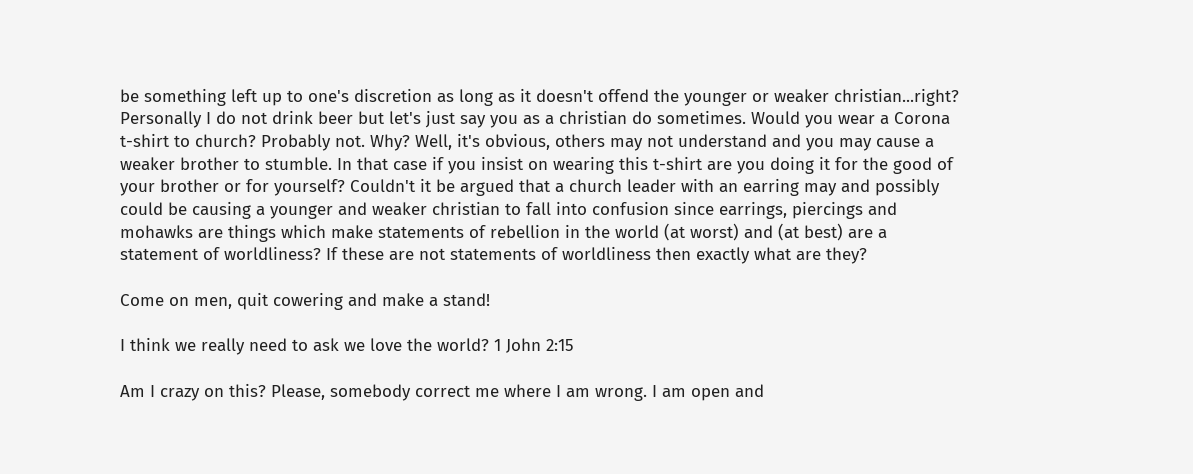be something left up to one's discretion as long as it doesn't offend the younger or weaker christian...right? Personally I do not drink beer but let's just say you as a christian do sometimes. Would you wear a Corona t-shirt to church? Probably not. Why? Well, it's obvious, others may not understand and you may cause a weaker brother to stumble. In that case if you insist on wearing this t-shirt are you doing it for the good of your brother or for yourself? Couldn't it be argued that a church leader with an earring may and possibly could be causing a younger and weaker christian to fall into confusion since earrings, piercings and mohawks are things which make statements of rebellion in the world (at worst) and (at best) are a statement of worldliness? If these are not statements of worldliness then exactly what are they?

Come on men, quit cowering and make a stand!

I think we really need to ask we love the world? 1 John 2:15

Am I crazy on this? Please, somebody correct me where I am wrong. I am open and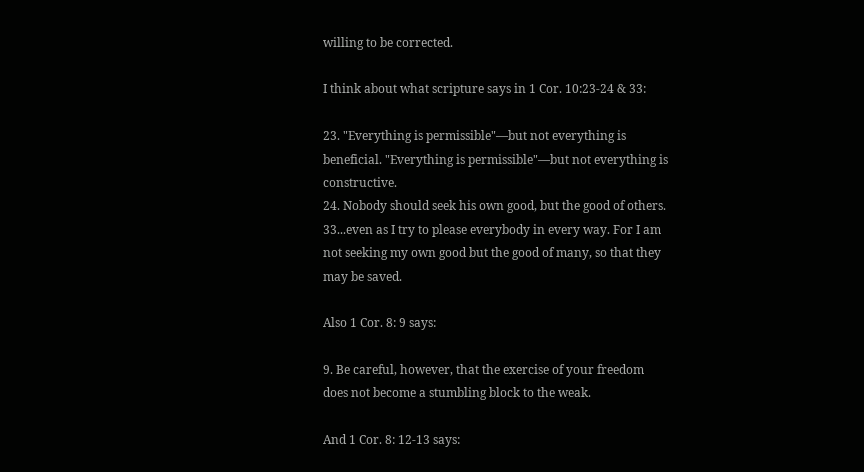willing to be corrected.

I think about what scripture says in 1 Cor. 10:23-24 & 33:

23. "Everything is permissible"—but not everything is beneficial. "Everything is permissible"—but not everything is constructive.
24. Nobody should seek his own good, but the good of others.
33...even as I try to please everybody in every way. For I am not seeking my own good but the good of many, so that they may be saved.

Also 1 Cor. 8: 9 says:

9. Be careful, however, that the exercise of your freedom does not become a stumbling block to the weak.

And 1 Cor. 8: 12-13 says: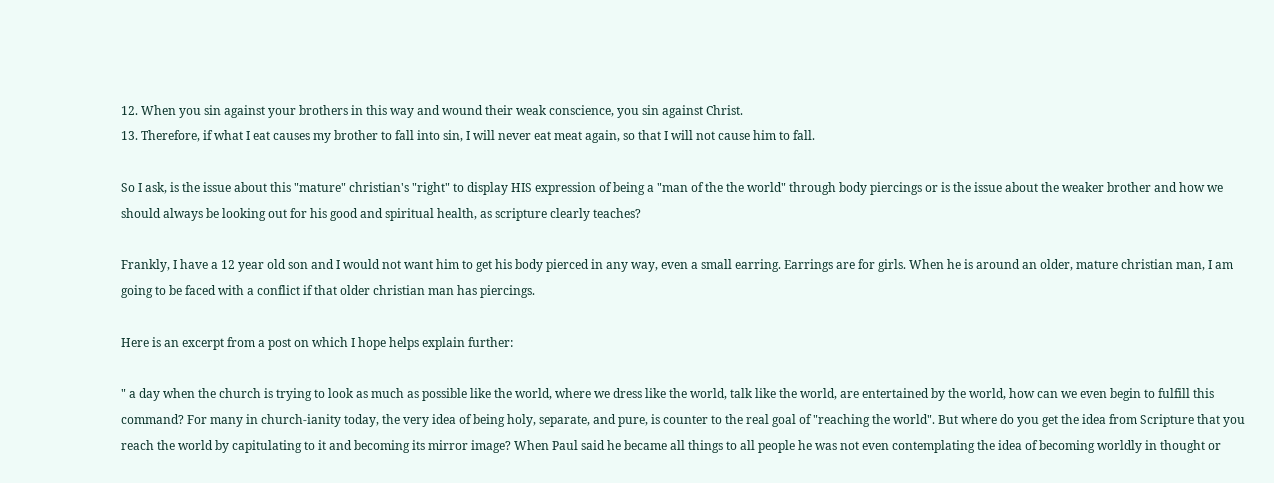12. When you sin against your brothers in this way and wound their weak conscience, you sin against Christ.
13. Therefore, if what I eat causes my brother to fall into sin, I will never eat meat again, so that I will not cause him to fall.

So I ask, is the issue about this "mature" christian's "right" to display HIS expression of being a "man of the the world" through body piercings or is the issue about the weaker brother and how we should always be looking out for his good and spiritual health, as scripture clearly teaches?

Frankly, I have a 12 year old son and I would not want him to get his body pierced in any way, even a small earring. Earrings are for girls. When he is around an older, mature christian man, I am going to be faced with a conflict if that older christian man has piercings.

Here is an excerpt from a post on which I hope helps explain further:

" a day when the church is trying to look as much as possible like the world, where we dress like the world, talk like the world, are entertained by the world, how can we even begin to fulfill this command? For many in church-ianity today, the very idea of being holy, separate, and pure, is counter to the real goal of "reaching the world". But where do you get the idea from Scripture that you reach the world by capitulating to it and becoming its mirror image? When Paul said he became all things to all people he was not even contemplating the idea of becoming worldly in thought or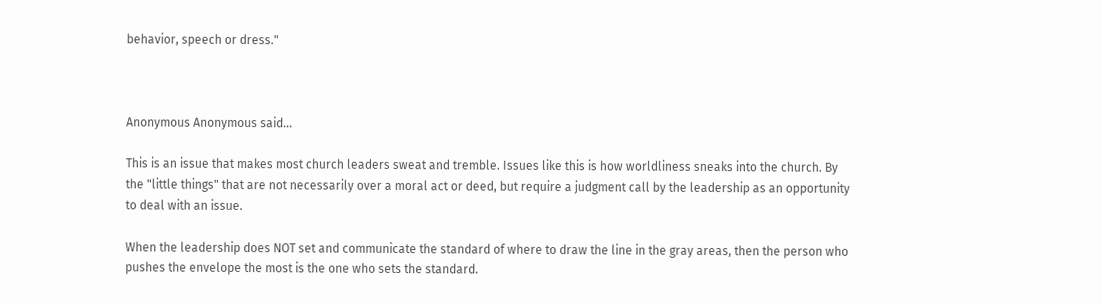behavior, speech or dress."



Anonymous Anonymous said...

This is an issue that makes most church leaders sweat and tremble. Issues like this is how worldliness sneaks into the church. By the "little things" that are not necessarily over a moral act or deed, but require a judgment call by the leadership as an opportunity to deal with an issue.

When the leadership does NOT set and communicate the standard of where to draw the line in the gray areas, then the person who pushes the envelope the most is the one who sets the standard.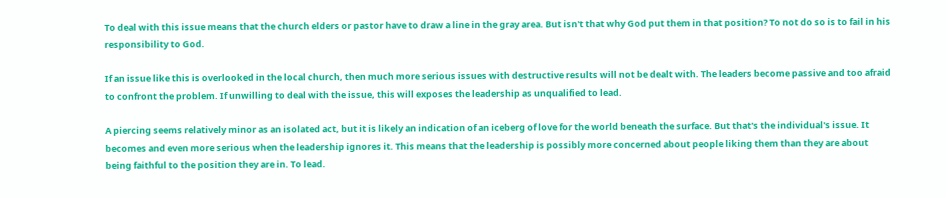To deal with this issue means that the church elders or pastor have to draw a line in the gray area. But isn't that why God put them in that position? To not do so is to fail in his responsibility to God.

If an issue like this is overlooked in the local church, then much more serious issues with destructive results will not be dealt with. The leaders become passive and too afraid to confront the problem. If unwilling to deal with the issue, this will exposes the leadership as unqualified to lead.

A piercing seems relatively minor as an isolated act, but it is likely an indication of an iceberg of love for the world beneath the surface. But that's the individual's issue. It becomes and even more serious when the leadership ignores it. This means that the leadership is possibly more concerned about people liking them than they are about being faithful to the position they are in. To lead.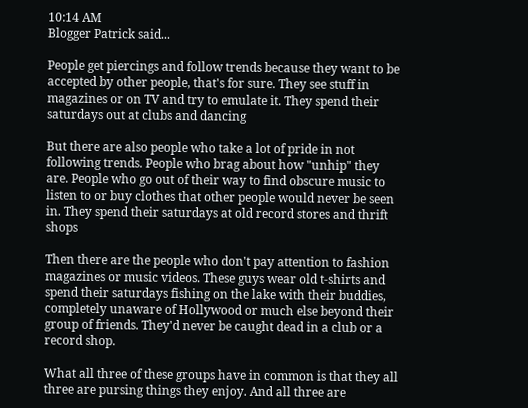10:14 AM
Blogger Patrick said...

People get piercings and follow trends because they want to be accepted by other people, that's for sure. They see stuff in magazines or on TV and try to emulate it. They spend their saturdays out at clubs and dancing

But there are also people who take a lot of pride in not following trends. People who brag about how "unhip" they are. People who go out of their way to find obscure music to listen to or buy clothes that other people would never be seen in. They spend their saturdays at old record stores and thrift shops

Then there are the people who don't pay attention to fashion magazines or music videos. These guys wear old t-shirts and spend their saturdays fishing on the lake with their buddies, completely unaware of Hollywood or much else beyond their group of friends. They'd never be caught dead in a club or a record shop.

What all three of these groups have in common is that they all three are pursing things they enjoy. And all three are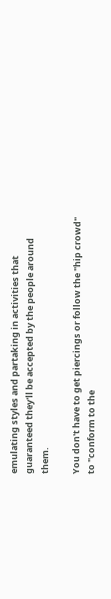emulating styles and partaking in activities that guaranteed they'll be accepted by the people around them.

You don't have to get piercings or follow the "hip crowd" to "conform to the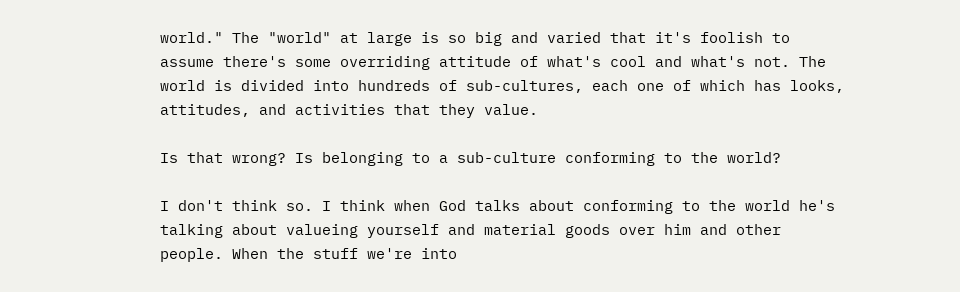world." The "world" at large is so big and varied that it's foolish to assume there's some overriding attitude of what's cool and what's not. The world is divided into hundreds of sub-cultures, each one of which has looks, attitudes, and activities that they value.

Is that wrong? Is belonging to a sub-culture conforming to the world?

I don't think so. I think when God talks about conforming to the world he's talking about valueing yourself and material goods over him and other people. When the stuff we're into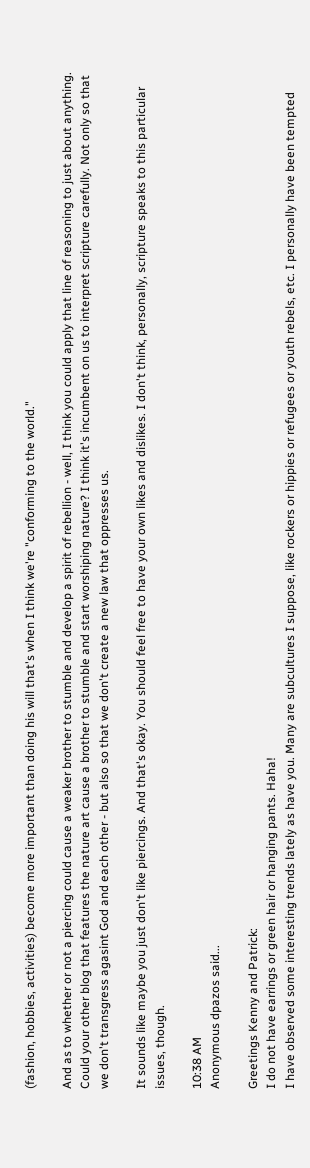(fashion, hobbies, activities) become more important than doing his will that's when I think we're "conforming to the world."

And as to whether or not a piercing could cause a weaker brother to stumble and develop a spirit of rebellion - well, I think you could apply that line of reasoning to just about anything. Could your other blog that features the nature art cause a brother to stumble and start worshiping nature? I think it's incumbent on us to interpret scripture carefully. Not only so that we don't transgress agasint God and each other - but also so that we don't create a new law that oppresses us.

It sounds like maybe you just don't like piercings. And that's okay. You should feel free to have your own likes and dislikes. I don't think, personally, scripture speaks to this particular issues, though.

10:38 AM
Anonymous dpazos said...

Greetings Kenny and Patrick:
I do not have earrings or green hair or hanging pants. Haha!
I have observed some interesting trends lately as have you. Many are subcultures I suppose, like rockers or hippies or refugees or youth rebels, etc. I personally have been tempted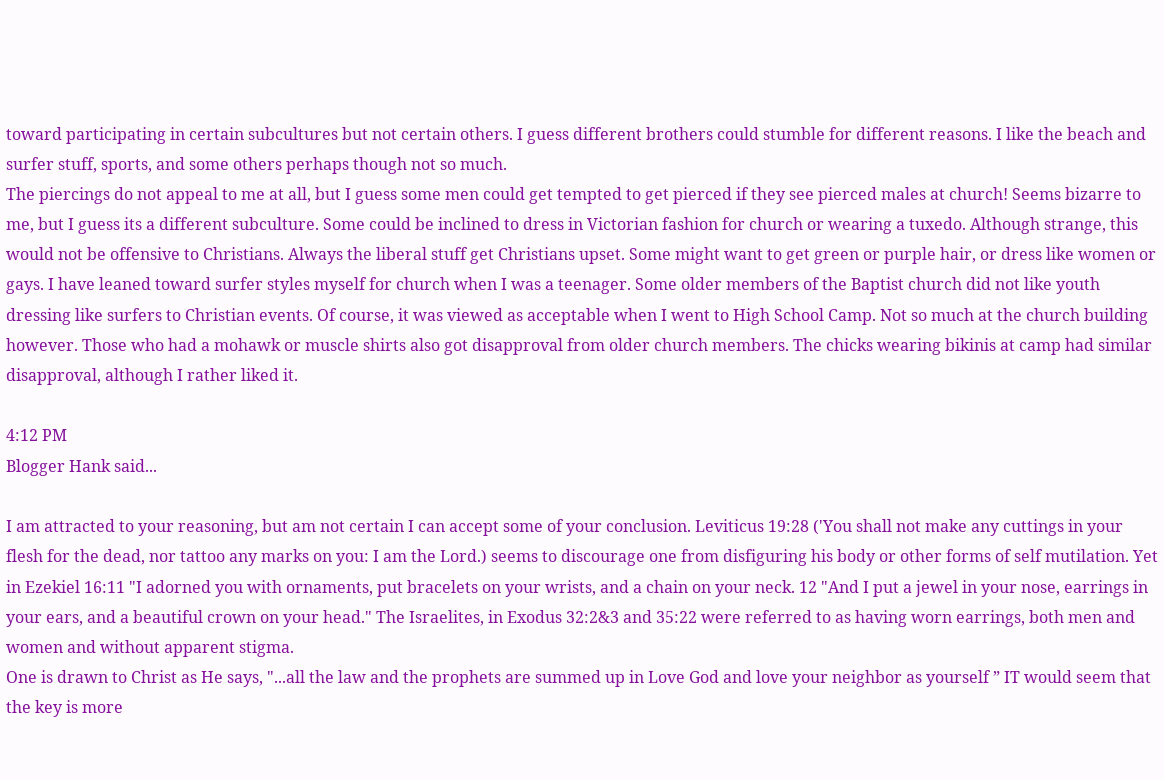toward participating in certain subcultures but not certain others. I guess different brothers could stumble for different reasons. I like the beach and surfer stuff, sports, and some others perhaps though not so much.
The piercings do not appeal to me at all, but I guess some men could get tempted to get pierced if they see pierced males at church! Seems bizarre to me, but I guess its a different subculture. Some could be inclined to dress in Victorian fashion for church or wearing a tuxedo. Although strange, this would not be offensive to Christians. Always the liberal stuff get Christians upset. Some might want to get green or purple hair, or dress like women or gays. I have leaned toward surfer styles myself for church when I was a teenager. Some older members of the Baptist church did not like youth dressing like surfers to Christian events. Of course, it was viewed as acceptable when I went to High School Camp. Not so much at the church building however. Those who had a mohawk or muscle shirts also got disapproval from older church members. The chicks wearing bikinis at camp had similar disapproval, although I rather liked it.

4:12 PM
Blogger Hank said...

I am attracted to your reasoning, but am not certain I can accept some of your conclusion. Leviticus 19:28 ('You shall not make any cuttings in your flesh for the dead, nor tattoo any marks on you: I am the Lord.) seems to discourage one from disfiguring his body or other forms of self mutilation. Yet in Ezekiel 16:11 "I adorned you with ornaments, put bracelets on your wrists, and a chain on your neck. 12 "And I put a jewel in your nose, earrings in your ears, and a beautiful crown on your head." The Israelites, in Exodus 32:2&3 and 35:22 were referred to as having worn earrings, both men and women and without apparent stigma.
One is drawn to Christ as He says, "...all the law and the prophets are summed up in Love God and love your neighbor as yourself ” IT would seem that the key is more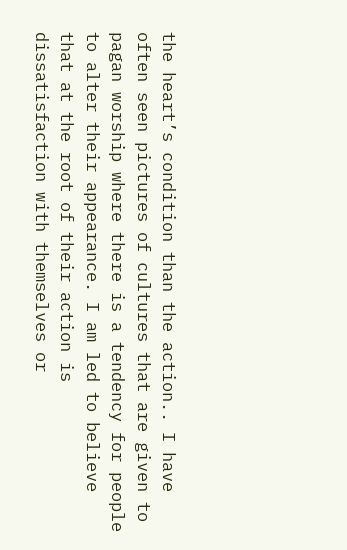the heart’s condition than the action.. I have often seen pictures of cultures that are given to pagan worship where there is a tendency for people to alter their appearance. I am led to believe that at the root of their action is dissatisfaction with themselves or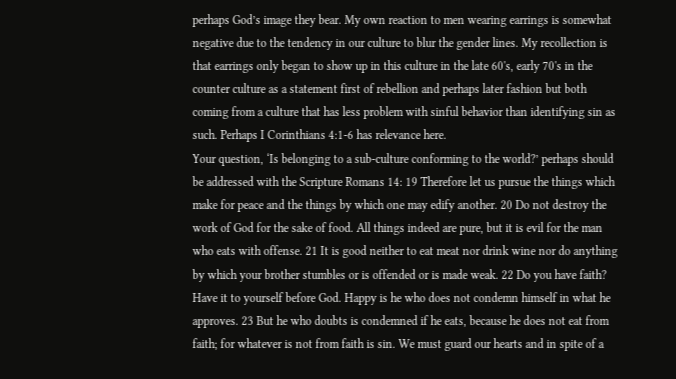perhaps God’s image they bear. My own reaction to men wearing earrings is somewhat negative due to the tendency in our culture to blur the gender lines. My recollection is that earrings only began to show up in this culture in the late 60's, early 70's in the counter culture as a statement first of rebellion and perhaps later fashion but both coming from a culture that has less problem with sinful behavior than identifying sin as such. Perhaps I Corinthians 4:1-6 has relevance here.
Your question, ‘Is belonging to a sub-culture conforming to the world?’ perhaps should be addressed with the Scripture Romans 14: 19 Therefore let us pursue the things which make for peace and the things by which one may edify another. 20 Do not destroy the work of God for the sake of food. All things indeed are pure, but it is evil for the man who eats with offense. 21 It is good neither to eat meat nor drink wine nor do anything by which your brother stumbles or is offended or is made weak. 22 Do you have faith? Have it to yourself before God. Happy is he who does not condemn himself in what he approves. 23 But he who doubts is condemned if he eats, because he does not eat from faith; for whatever is not from faith is sin. We must guard our hearts and in spite of a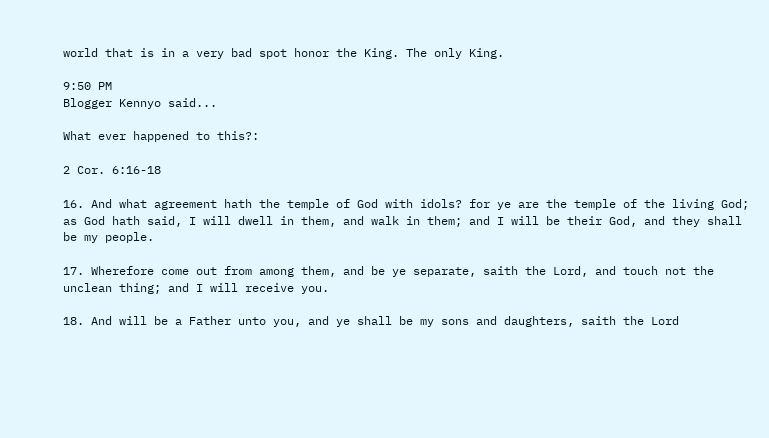world that is in a very bad spot honor the King. The only King.

9:50 PM
Blogger Kennyo said...

What ever happened to this?:

2 Cor. 6:16-18

16. And what agreement hath the temple of God with idols? for ye are the temple of the living God; as God hath said, I will dwell in them, and walk in them; and I will be their God, and they shall be my people.

17. Wherefore come out from among them, and be ye separate, saith the Lord, and touch not the unclean thing; and I will receive you.

18. And will be a Father unto you, and ye shall be my sons and daughters, saith the Lord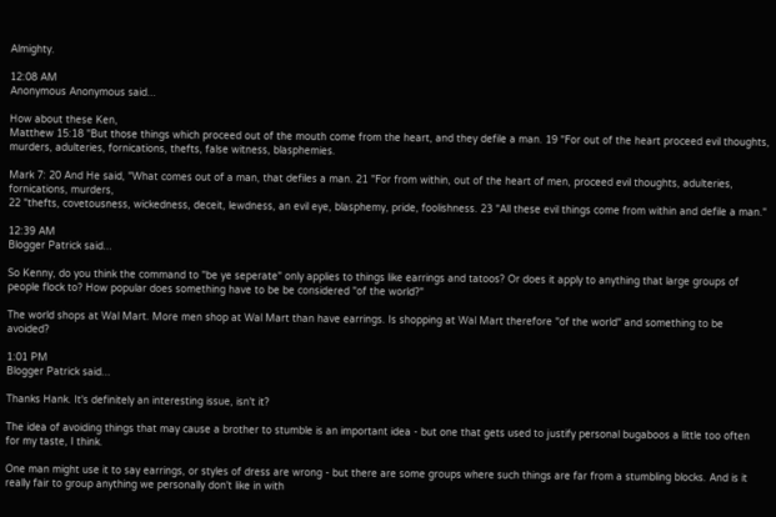Almighty.

12:08 AM
Anonymous Anonymous said...

How about these Ken,
Matthew 15:18 "But those things which proceed out of the mouth come from the heart, and they defile a man. 19 "For out of the heart proceed evil thoughts, murders, adulteries, fornications, thefts, false witness, blasphemies.

Mark 7: 20 And He said, "What comes out of a man, that defiles a man. 21 "For from within, out of the heart of men, proceed evil thoughts, adulteries, fornications, murders,
22 "thefts, covetousness, wickedness, deceit, lewdness, an evil eye, blasphemy, pride, foolishness. 23 "All these evil things come from within and defile a man."

12:39 AM
Blogger Patrick said...

So Kenny, do you think the command to "be ye seperate" only applies to things like earrings and tatoos? Or does it apply to anything that large groups of people flock to? How popular does something have to be be considered "of the world?"

The world shops at Wal Mart. More men shop at Wal Mart than have earrings. Is shopping at Wal Mart therefore "of the world" and something to be avoided?

1:01 PM
Blogger Patrick said...

Thanks Hank. It's definitely an interesting issue, isn't it?

The idea of avoiding things that may cause a brother to stumble is an important idea - but one that gets used to justify personal bugaboos a little too often for my taste, I think.

One man might use it to say earrings, or styles of dress are wrong - but there are some groups where such things are far from a stumbling blocks. And is it really fair to group anything we personally don't like in with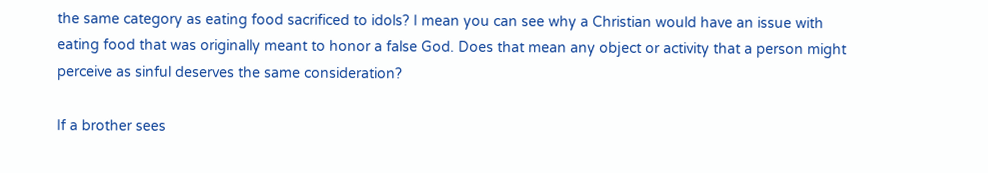the same category as eating food sacrificed to idols? I mean you can see why a Christian would have an issue with eating food that was originally meant to honor a false God. Does that mean any object or activity that a person might perceive as sinful deserves the same consideration?

If a brother sees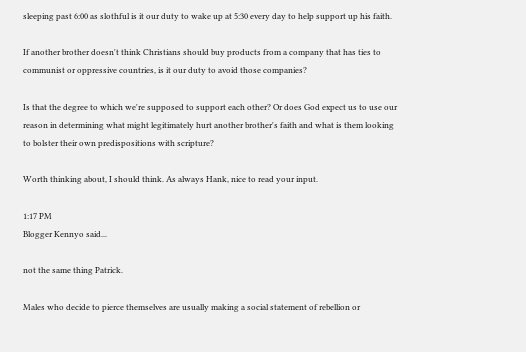sleeping past 6:00 as slothful is it our duty to wake up at 5:30 every day to help support up his faith.

If another brother doesn't think Christians should buy products from a company that has ties to communist or oppressive countries, is it our duty to avoid those companies?

Is that the degree to which we're supposed to support each other? Or does God expect us to use our reason in determining what might legitimately hurt another brother's faith and what is them looking to bolster their own predispositions with scripture?

Worth thinking about, I should think. As always Hank, nice to read your input.

1:17 PM
Blogger Kennyo said...

not the same thing Patrick.

Males who decide to pierce themselves are usually making a social statement of rebellion or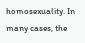homosexuality. In many cases, the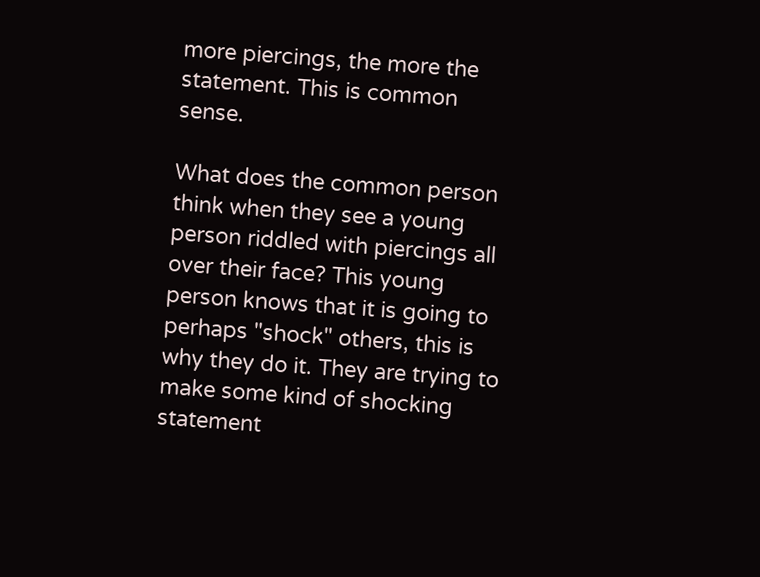more piercings, the more the statement. This is common sense.

What does the common person think when they see a young person riddled with piercings all over their face? This young person knows that it is going to perhaps "shock" others, this is why they do it. They are trying to make some kind of shocking statement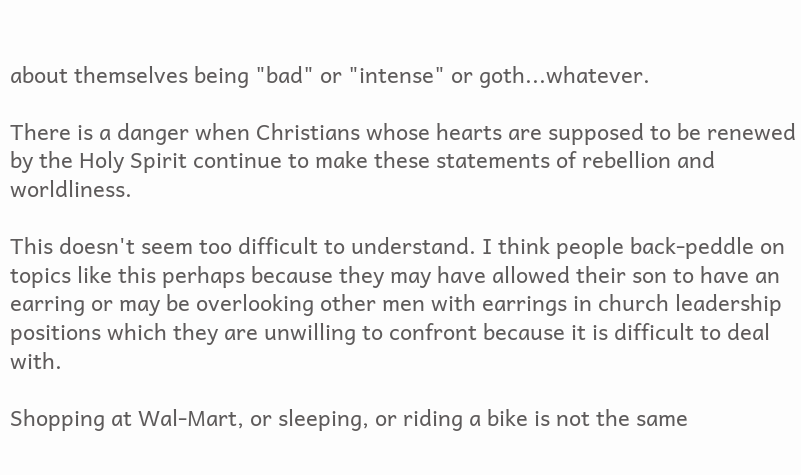about themselves being "bad" or "intense" or goth...whatever.

There is a danger when Christians whose hearts are supposed to be renewed by the Holy Spirit continue to make these statements of rebellion and worldliness.

This doesn't seem too difficult to understand. I think people back-peddle on topics like this perhaps because they may have allowed their son to have an earring or may be overlooking other men with earrings in church leadership positions which they are unwilling to confront because it is difficult to deal with.

Shopping at Wal-Mart, or sleeping, or riding a bike is not the same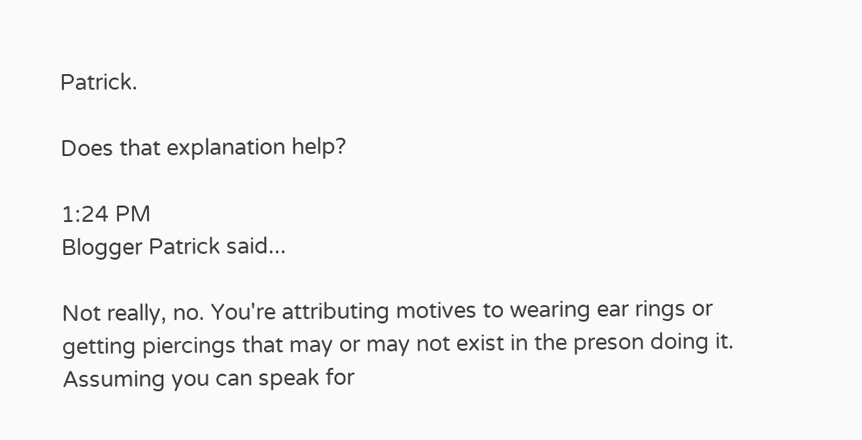Patrick.

Does that explanation help?

1:24 PM
Blogger Patrick said...

Not really, no. You're attributing motives to wearing ear rings or getting piercings that may or may not exist in the preson doing it. Assuming you can speak for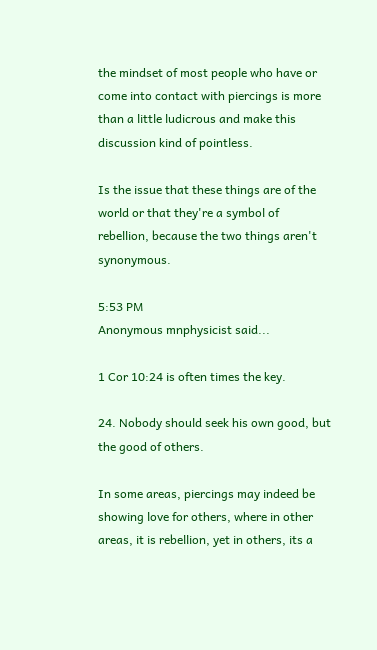the mindset of most people who have or come into contact with piercings is more than a little ludicrous and make this discussion kind of pointless.

Is the issue that these things are of the world or that they're a symbol of rebellion, because the two things aren't synonymous.

5:53 PM
Anonymous mnphysicist said...

1 Cor 10:24 is often times the key.

24. Nobody should seek his own good, but the good of others.

In some areas, piercings may indeed be showing love for others, where in other areas, it is rebellion, yet in others, its a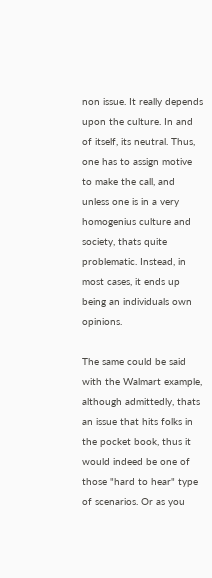non issue. It really depends upon the culture. In and of itself, its neutral. Thus, one has to assign motive to make the call, and unless one is in a very homogenius culture and society, thats quite problematic. Instead, in most cases, it ends up being an individuals own opinions.

The same could be said with the Walmart example, although admittedly, thats an issue that hits folks in the pocket book, thus it would indeed be one of those "hard to hear" type of scenarios. Or as you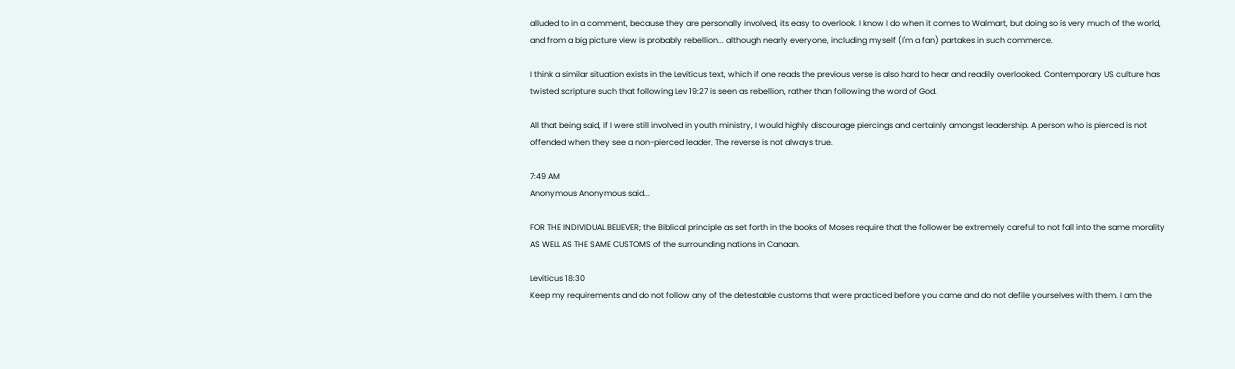alluded to in a comment, because they are personally involved, its easy to overlook. I know I do when it comes to Walmart, but doing so is very much of the world, and from a big picture view is probably rebellion... although nearly everyone, including myself (I'm a fan) partakes in such commerce.

I think a similar situation exists in the Leviticus text, which if one reads the previous verse is also hard to hear and readily overlooked. Contemporary US culture has twisted scripture such that following Lev 19:27 is seen as rebellion, rather than following the word of God.

All that being said, if I were still involved in youth ministry, I would highly discourage piercings and certainly amongst leadership. A person who is pierced is not offended when they see a non-pierced leader. The reverse is not always true.

7:49 AM
Anonymous Anonymous said...

FOR THE INDIVIDUAL BELIEVER; the Biblical principle as set forth in the books of Moses require that the follower be extremely careful to not fall into the same morality AS WELL AS THE SAME CUSTOMS of the surrounding nations in Canaan.

Leviticus 18:30
Keep my requirements and do not follow any of the detestable customs that were practiced before you came and do not defile yourselves with them. I am the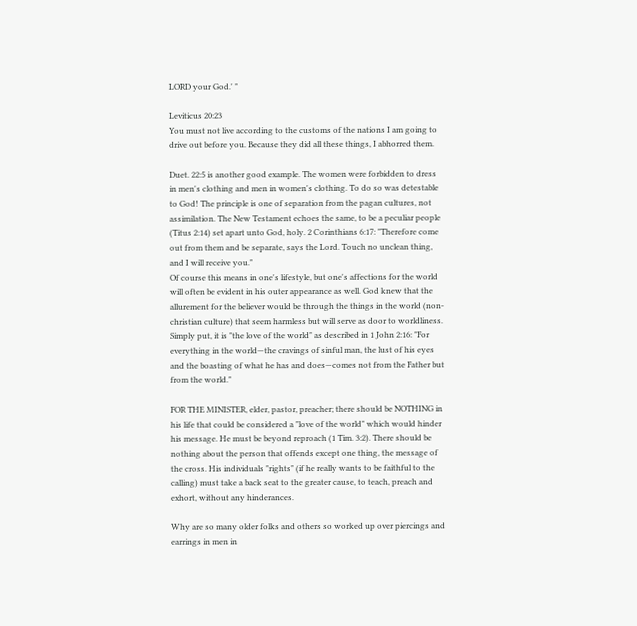LORD your God.' "

Leviticus 20:23
You must not live according to the customs of the nations I am going to drive out before you. Because they did all these things, I abhorred them.

Duet. 22:5 is another good example. The women were forbidden to dress in men's clothing and men in women's clothing. To do so was detestable to God! The principle is one of separation from the pagan cultures, not assimilation. The New Testament echoes the same, to be a peculiar people (Titus 2:14) set apart unto God, holy. 2 Corinthians 6:17: "Therefore come out from them and be separate, says the Lord. Touch no unclean thing, and I will receive you."
Of course this means in one's lifestyle, but one's affections for the world will often be evident in his outer appearance as well. God knew that the allurement for the believer would be through the things in the world (non-christian culture) that seem harmless but will serve as door to worldliness. Simply put, it is "the love of the world" as described in 1 John 2:16: "For everything in the world—the cravings of sinful man, the lust of his eyes and the boasting of what he has and does—comes not from the Father but from the world."

FOR THE MINISTER, elder, pastor, preacher; there should be NOTHING in his life that could be considered a "love of the world" which would hinder his message. He must be beyond reproach (1 Tim. 3:2). There should be nothing about the person that offends except one thing, the message of the cross. His individuals "rights" (if he really wants to be faithful to the calling) must take a back seat to the greater cause, to teach, preach and exhort, without any hinderances.

Why are so many older folks and others so worked up over piercings and earrings in men in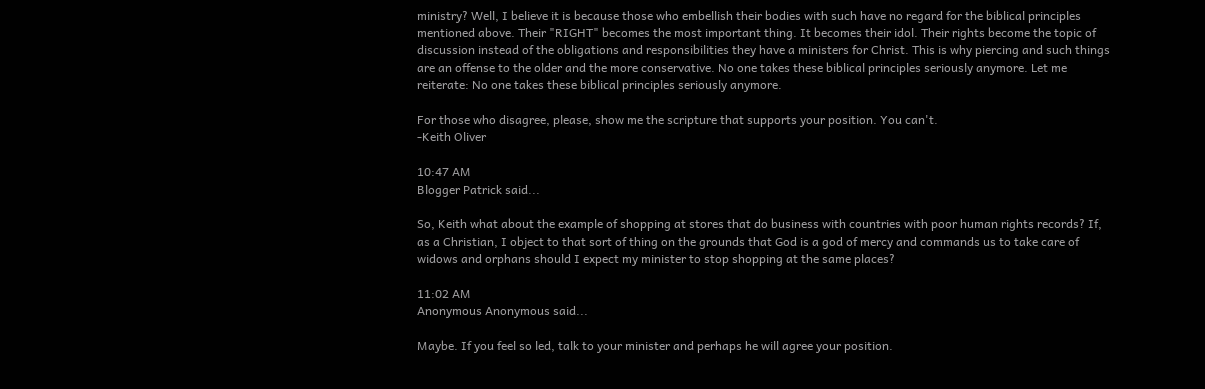ministry? Well, I believe it is because those who embellish their bodies with such have no regard for the biblical principles mentioned above. Their "RIGHT" becomes the most important thing. It becomes their idol. Their rights become the topic of discussion instead of the obligations and responsibilities they have a ministers for Christ. This is why piercing and such things are an offense to the older and the more conservative. No one takes these biblical principles seriously anymore. Let me reiterate: No one takes these biblical principles seriously anymore.

For those who disagree, please, show me the scripture that supports your position. You can't.
-Keith Oliver

10:47 AM
Blogger Patrick said...

So, Keith what about the example of shopping at stores that do business with countries with poor human rights records? If, as a Christian, I object to that sort of thing on the grounds that God is a god of mercy and commands us to take care of widows and orphans should I expect my minister to stop shopping at the same places?

11:02 AM
Anonymous Anonymous said...

Maybe. If you feel so led, talk to your minister and perhaps he will agree your position.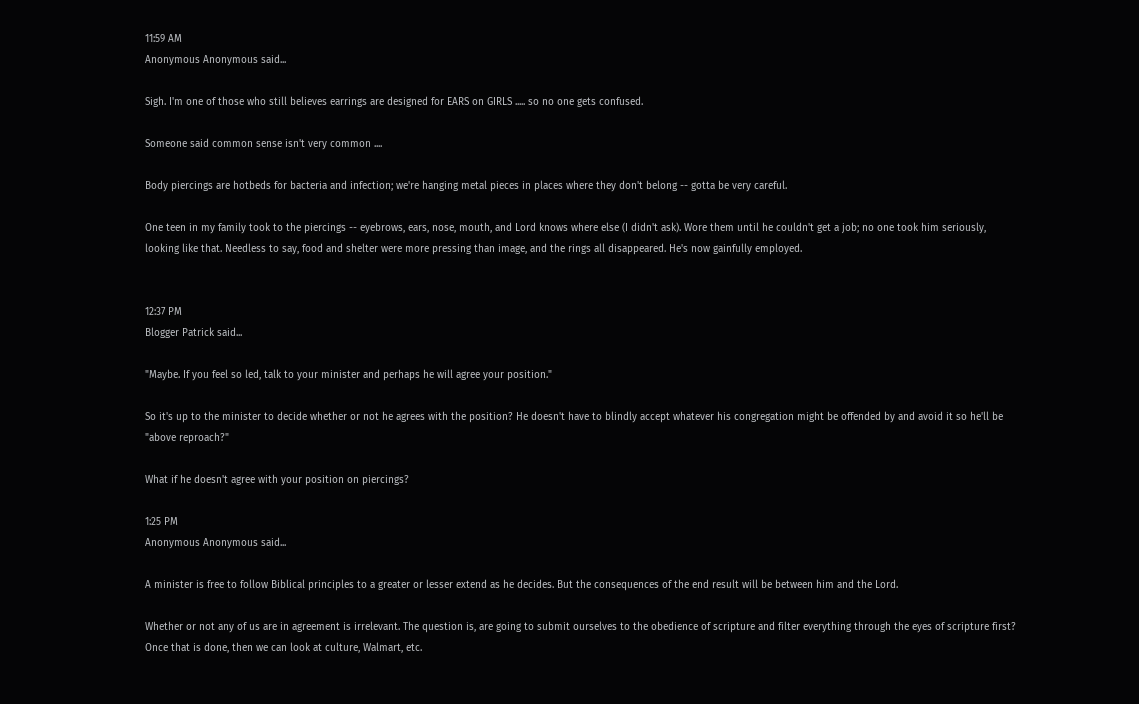11:59 AM
Anonymous Anonymous said...

Sigh. I'm one of those who still believes earrings are designed for EARS on GIRLS ..... so no one gets confused.

Someone said common sense isn't very common ....

Body piercings are hotbeds for bacteria and infection; we're hanging metal pieces in places where they don't belong -- gotta be very careful.

One teen in my family took to the piercings -- eyebrows, ears, nose, mouth, and Lord knows where else (I didn't ask). Wore them until he couldn't get a job; no one took him seriously, looking like that. Needless to say, food and shelter were more pressing than image, and the rings all disappeared. He's now gainfully employed.


12:37 PM
Blogger Patrick said...

"Maybe. If you feel so led, talk to your minister and perhaps he will agree your position."

So it's up to the minister to decide whether or not he agrees with the position? He doesn't have to blindly accept whatever his congregation might be offended by and avoid it so he'll be "above reproach?"

What if he doesn't agree with your position on piercings?

1:25 PM
Anonymous Anonymous said...

A minister is free to follow Biblical principles to a greater or lesser extend as he decides. But the consequences of the end result will be between him and the Lord.

Whether or not any of us are in agreement is irrelevant. The question is, are going to submit ourselves to the obedience of scripture and filter everything through the eyes of scripture first? Once that is done, then we can look at culture, Walmart, etc.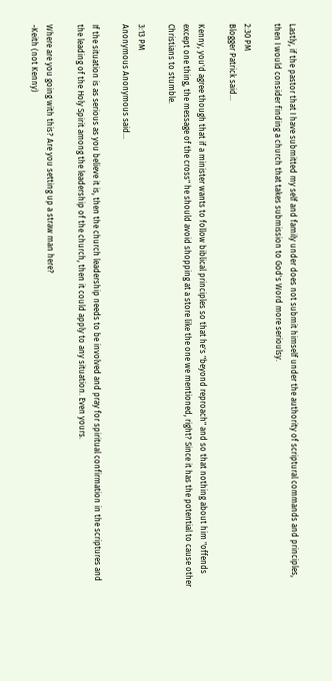Lastly, if the pastor that I have submitted my self and family under does not submit himself under the authority of scriptural commands and principles, then I would consider finding a church that takes submission to God's Word more serioulsy.

2:30 PM
Blogger Patrick said...

Kenny, you'd agree though that if a minister wants to follow biblical principles so that he's "beyond reproach" and so that nothing about him "offends except one thing, the message of the cross" he should avoid shopping at a store like the one we mentioned, right? Since it has the potential to cause other Christians to stumble.

3:13 PM
Anonymous Anonymous said...

If the situation is as serious as you believe it is, then the church leadership needs to be involved and pray for spiritual confirmation in the scriptures and the leading of the Holy Spirit among the leadership of the church, then it could apply to any situation. Even yours.

Where are you going with this? Are you setting up a straw man here?
-Keith (not Kenny)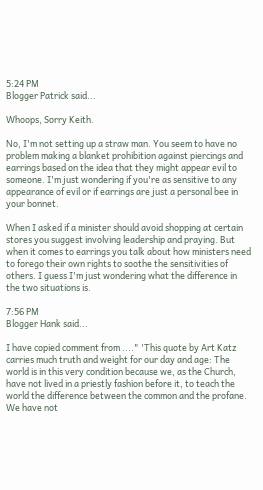5:24 PM
Blogger Patrick said...

Whoops, Sorry Keith.

No, I'm not setting up a straw man. You seem to have no problem making a blanket prohibition against piercings and earrings based on the idea that they might appear evil to someone. I'm just wondering if you're as sensitive to any appearance of evil or if earrings are just a personal bee in your bonnet.

When I asked if a minister should avoid shopping at certain stores you suggest involving leadership and praying. But when it comes to earrings you talk about how ministers need to forego their own rights to soothe the sensitivities of others. I guess I'm just wondering what the difference in the two situations is.

7:56 PM
Blogger Hank said...

I have copied comment from ...." 'This quote by Art Katz carries much truth and weight for our day and age: The world is in this very condition because we, as the Church, have not lived in a priestly fashion before it, to teach the world the difference between the common and the profane. We have not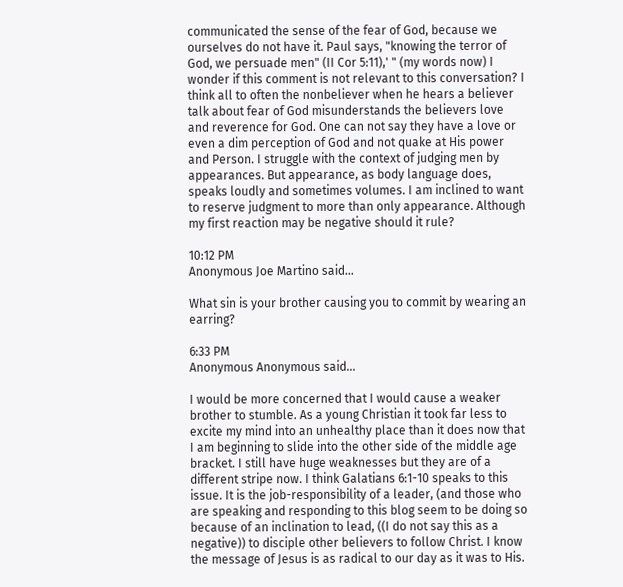communicated the sense of the fear of God, because we ourselves do not have it. Paul says, "knowing the terror of God, we persuade men" (II Cor 5:11),' " (my words now) I wonder if this comment is not relevant to this conversation? I think all to often the nonbeliever when he hears a believer talk about fear of God misunderstands the believers love and reverence for God. One can not say they have a love or even a dim perception of God and not quake at His power and Person. I struggle with the context of judging men by appearances. But appearance, as body language does, speaks loudly and sometimes volumes. I am inclined to want to reserve judgment to more than only appearance. Although my first reaction may be negative should it rule?

10:12 PM
Anonymous Joe Martino said...

What sin is your brother causing you to commit by wearing an earring?

6:33 PM
Anonymous Anonymous said...

I would be more concerned that I would cause a weaker brother to stumble. As a young Christian it took far less to excite my mind into an unhealthy place than it does now that I am beginning to slide into the other side of the middle age bracket. I still have huge weaknesses but they are of a different stripe now. I think Galatians 6:1-10 speaks to this issue. It is the job-responsibility of a leader, (and those who are speaking and responding to this blog seem to be doing so because of an inclination to lead, ((I do not say this as a negative)) to disciple other believers to follow Christ. I know the message of Jesus is as radical to our day as it was to His.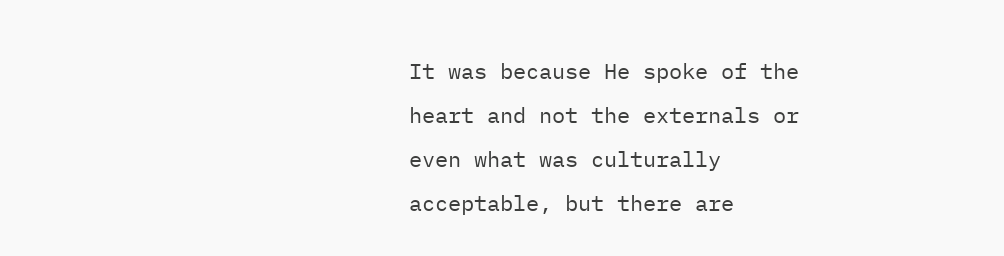It was because He spoke of the heart and not the externals or even what was culturally acceptable, but there are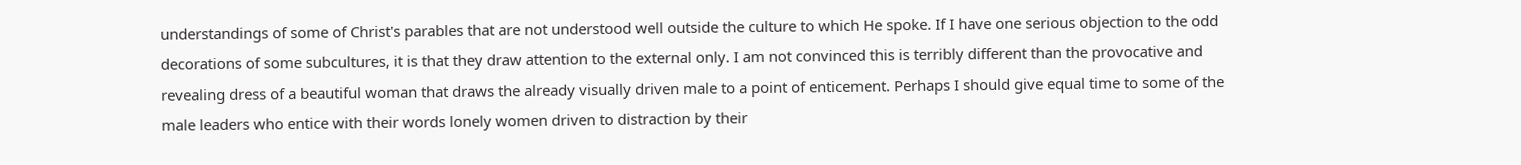understandings of some of Christ's parables that are not understood well outside the culture to which He spoke. If I have one serious objection to the odd decorations of some subcultures, it is that they draw attention to the external only. I am not convinced this is terribly different than the provocative and revealing dress of a beautiful woman that draws the already visually driven male to a point of enticement. Perhaps I should give equal time to some of the male leaders who entice with their words lonely women driven to distraction by their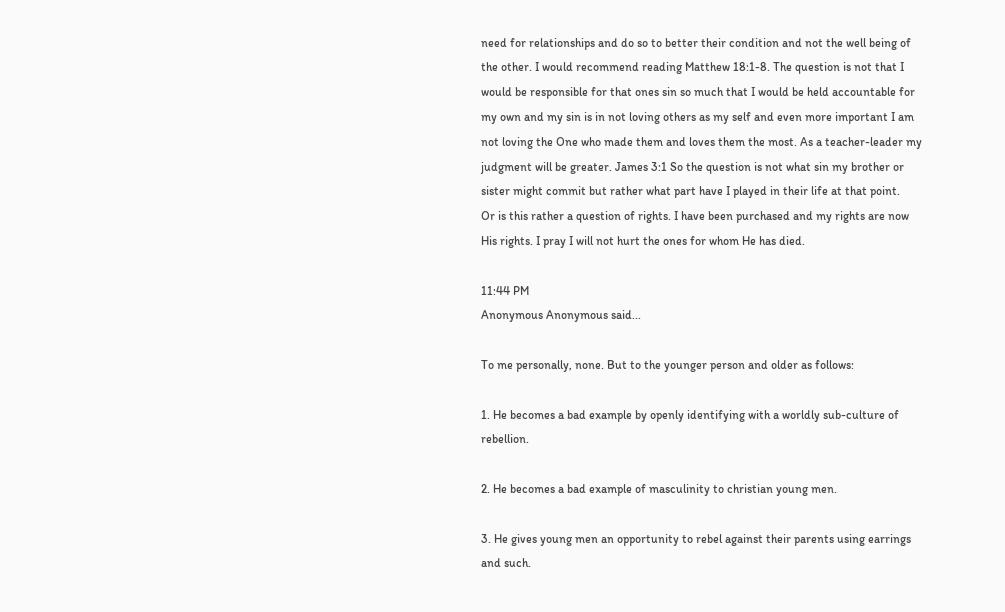need for relationships and do so to better their condition and not the well being of the other. I would recommend reading Matthew 18:1-8. The question is not that I would be responsible for that ones sin so much that I would be held accountable for my own and my sin is in not loving others as my self and even more important I am not loving the One who made them and loves them the most. As a teacher-leader my judgment will be greater. James 3:1 So the question is not what sin my brother or sister might commit but rather what part have I played in their life at that point.
Or is this rather a question of rights. I have been purchased and my rights are now His rights. I pray I will not hurt the ones for whom He has died.

11:44 PM
Anonymous Anonymous said...

To me personally, none. But to the younger person and older as follows:

1. He becomes a bad example by openly identifying with a worldly sub-culture of rebellion.

2. He becomes a bad example of masculinity to christian young men.

3. He gives young men an opportunity to rebel against their parents using earrings and such.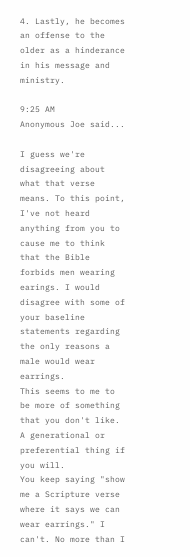4. Lastly, he becomes an offense to the older as a hinderance in his message and ministry.

9:25 AM
Anonymous Joe said...

I guess we're disagreeing about what that verse means. To this point, I've not heard anything from you to cause me to think that the Bible forbids men wearing earings. I would disagree with some of your baseline statements regarding the only reasons a male would wear earrings.
This seems to me to be more of something that you don't like. A generational or preferential thing if you will.
You keep saying "show me a Scripture verse where it says we can wear earrings." I can't. No more than I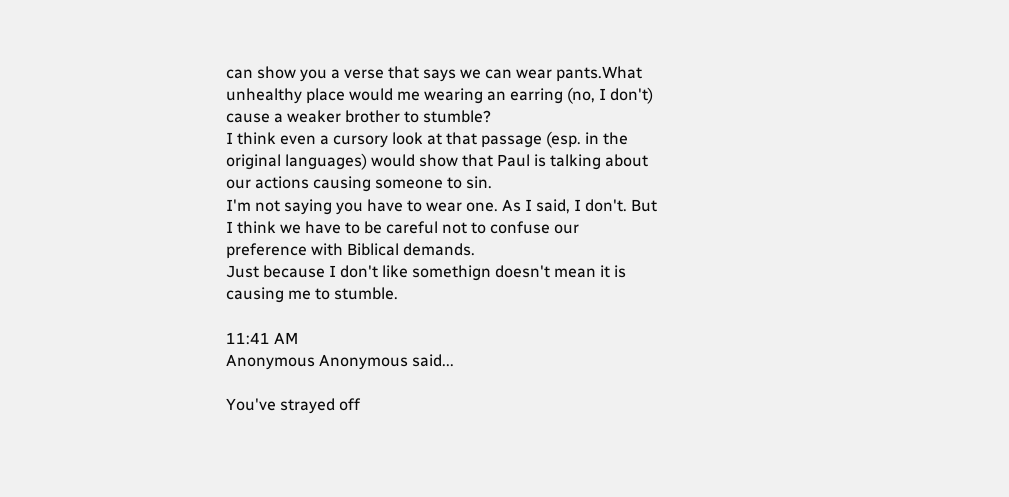can show you a verse that says we can wear pants.What unhealthy place would me wearing an earring (no, I don't) cause a weaker brother to stumble?
I think even a cursory look at that passage (esp. in the original languages) would show that Paul is talking about our actions causing someone to sin.
I'm not saying you have to wear one. As I said, I don't. But I think we have to be careful not to confuse our preference with Biblical demands.
Just because I don't like somethign doesn't mean it is causing me to stumble.

11:41 AM
Anonymous Anonymous said...

You've strayed off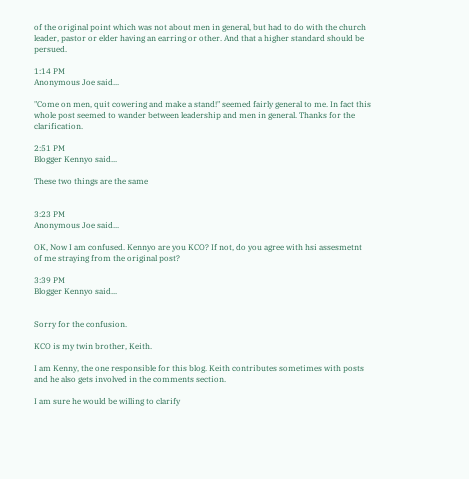of the original point which was not about men in general, but had to do with the church leader, pastor or elder having an earring or other. And that a higher standard should be persued.

1:14 PM
Anonymous Joe said...

"Come on men, quit cowering and make a stand!" seemed fairly general to me. In fact this whole post seemed to wander between leadership and men in general. Thanks for the clarification.

2:51 PM
Blogger Kennyo said...

These two things are the same


3:23 PM
Anonymous Joe said...

OK, Now I am confused. Kennyo are you KCO? If not, do you agree with hsi assesmetnt of me straying from the original post?

3:39 PM
Blogger Kennyo said...


Sorry for the confusion.

KCO is my twin brother, Keith.

I am Kenny, the one responsible for this blog. Keith contributes sometimes with posts and he also gets involved in the comments section.

I am sure he would be willing to clarify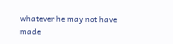whatever he may not have made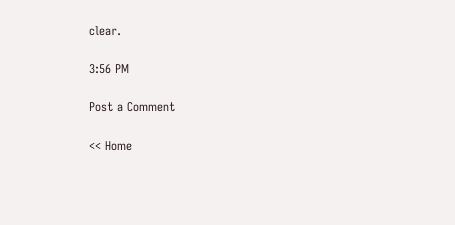clear.

3:56 PM

Post a Comment

<< Home